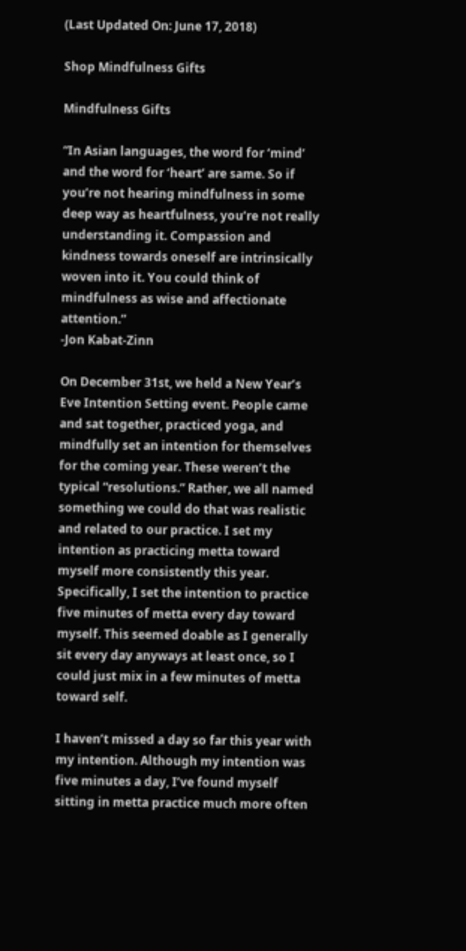(Last Updated On: June 17, 2018)

Shop Mindfulness Gifts

Mindfulness Gifts

“In Asian languages, the word for ‘mind’ and the word for ‘heart’ are same. So if you’re not hearing mindfulness in some deep way as heartfulness, you’re not really understanding it. Compassion and kindness towards oneself are intrinsically woven into it. You could think of mindfulness as wise and affectionate attention.”
-Jon Kabat-Zinn

On December 31st, we held a New Year’s Eve Intention Setting event. People came and sat together, practiced yoga, and mindfully set an intention for themselves for the coming year. These weren’t the typical “resolutions.” Rather, we all named something we could do that was realistic and related to our practice. I set my intention as practicing metta toward myself more consistently this year. Specifically, I set the intention to practice five minutes of metta every day toward myself. This seemed doable as I generally sit every day anyways at least once, so I could just mix in a few minutes of metta toward self.

I haven’t missed a day so far this year with my intention. Although my intention was five minutes a day, I’ve found myself sitting in metta practice much more often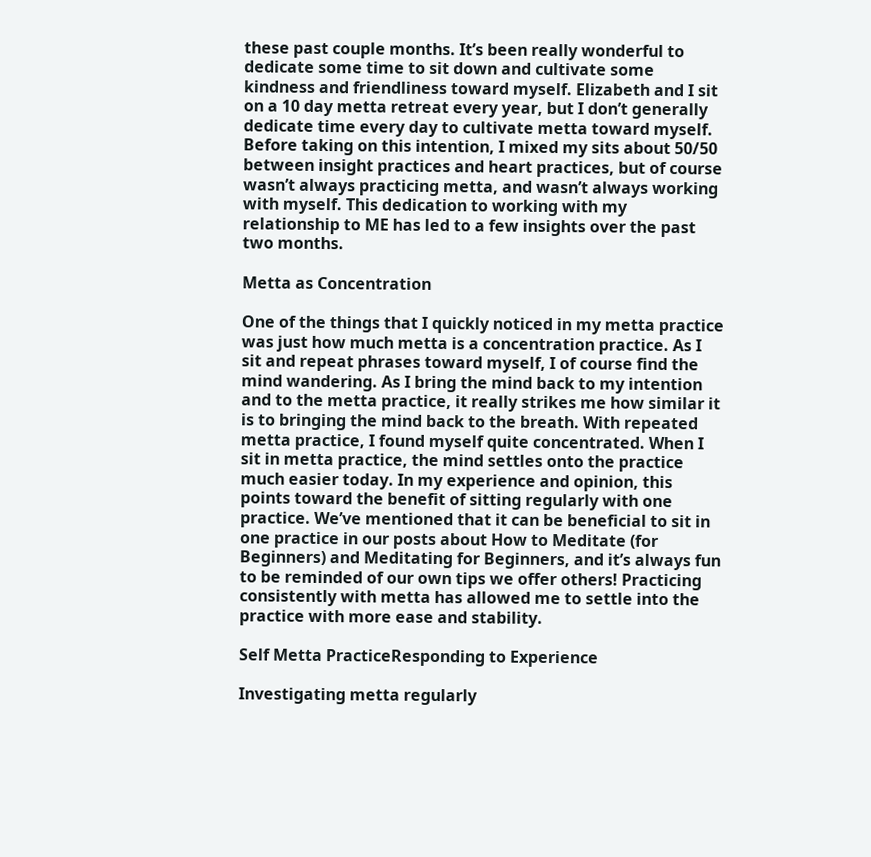these past couple months. It’s been really wonderful to dedicate some time to sit down and cultivate some kindness and friendliness toward myself. Elizabeth and I sit on a 10 day metta retreat every year, but I don’t generally dedicate time every day to cultivate metta toward myself. Before taking on this intention, I mixed my sits about 50/50 between insight practices and heart practices, but of course wasn’t always practicing metta, and wasn’t always working with myself. This dedication to working with my relationship to ME has led to a few insights over the past two months.

Metta as Concentration

One of the things that I quickly noticed in my metta practice was just how much metta is a concentration practice. As I sit and repeat phrases toward myself, I of course find the mind wandering. As I bring the mind back to my intention and to the metta practice, it really strikes me how similar it is to bringing the mind back to the breath. With repeated metta practice, I found myself quite concentrated. When I sit in metta practice, the mind settles onto the practice much easier today. In my experience and opinion, this points toward the benefit of sitting regularly with one practice. We’ve mentioned that it can be beneficial to sit in one practice in our posts about How to Meditate (for Beginners) and Meditating for Beginners, and it’s always fun to be reminded of our own tips we offer others! Practicing consistently with metta has allowed me to settle into the practice with more ease and stability.

Self Metta PracticeResponding to Experience

Investigating metta regularly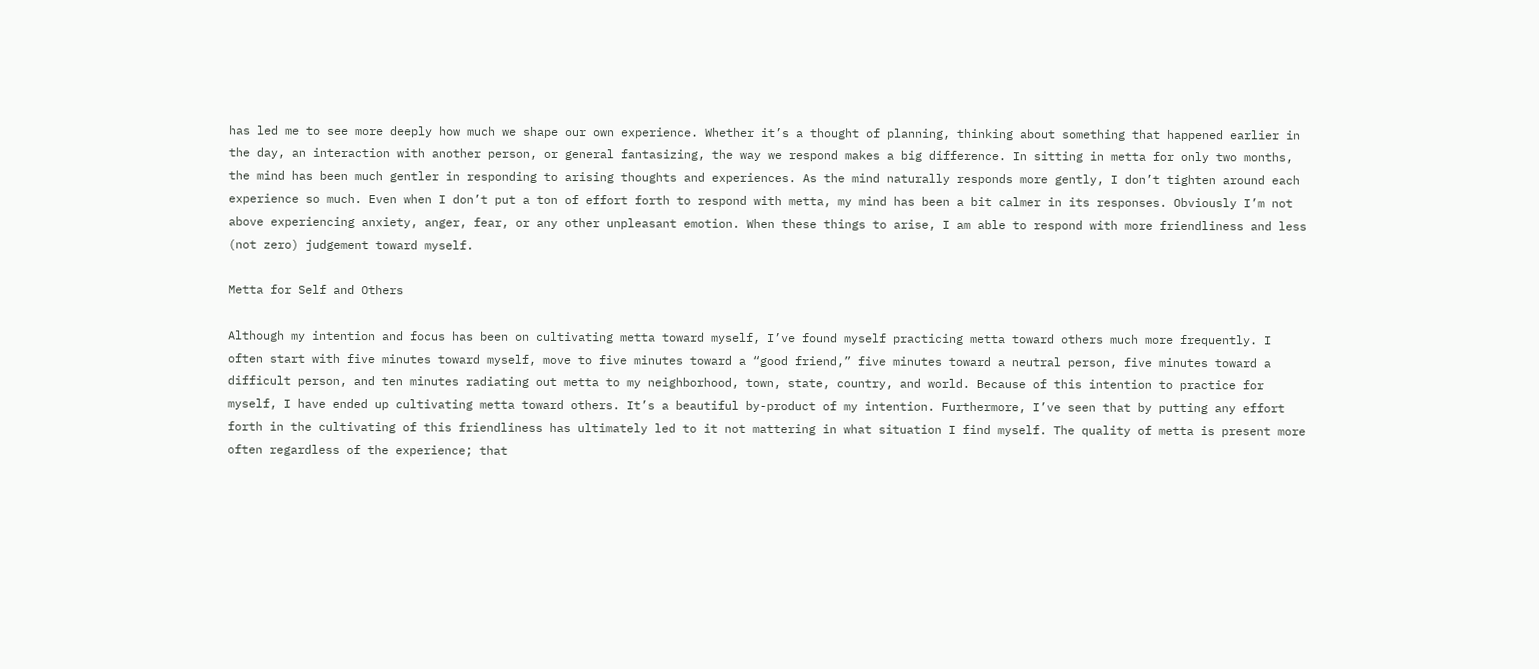has led me to see more deeply how much we shape our own experience. Whether it’s a thought of planning, thinking about something that happened earlier in the day, an interaction with another person, or general fantasizing, the way we respond makes a big difference. In sitting in metta for only two months, the mind has been much gentler in responding to arising thoughts and experiences. As the mind naturally responds more gently, I don’t tighten around each experience so much. Even when I don’t put a ton of effort forth to respond with metta, my mind has been a bit calmer in its responses. Obviously I’m not above experiencing anxiety, anger, fear, or any other unpleasant emotion. When these things to arise, I am able to respond with more friendliness and less (not zero) judgement toward myself.

Metta for Self and Others

Although my intention and focus has been on cultivating metta toward myself, I’ve found myself practicing metta toward others much more frequently. I often start with five minutes toward myself, move to five minutes toward a “good friend,” five minutes toward a neutral person, five minutes toward a difficult person, and ten minutes radiating out metta to my neighborhood, town, state, country, and world. Because of this intention to practice for myself, I have ended up cultivating metta toward others. It’s a beautiful by-product of my intention. Furthermore, I’ve seen that by putting any effort forth in the cultivating of this friendliness has ultimately led to it not mattering in what situation I find myself. The quality of metta is present more often regardless of the experience; that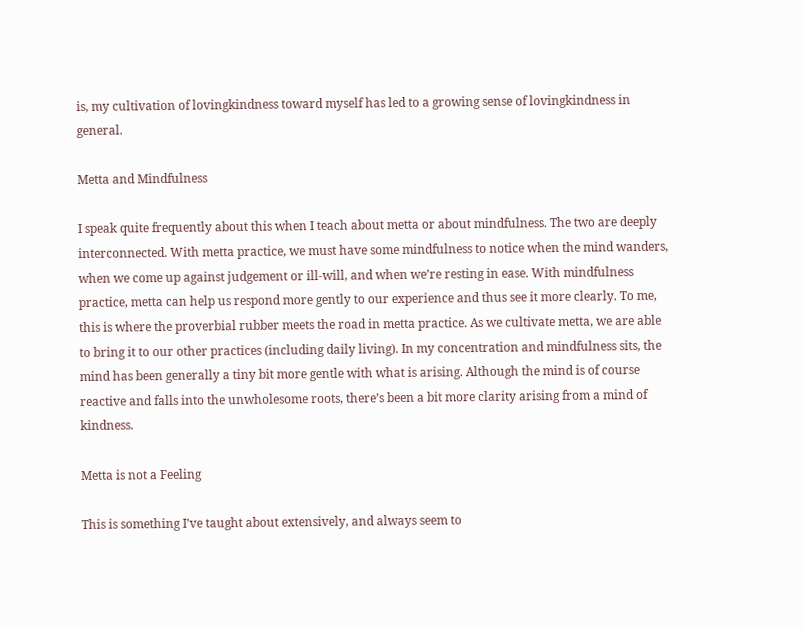is, my cultivation of lovingkindness toward myself has led to a growing sense of lovingkindness in general.

Metta and Mindfulness

I speak quite frequently about this when I teach about metta or about mindfulness. The two are deeply interconnected. With metta practice, we must have some mindfulness to notice when the mind wanders, when we come up against judgement or ill-will, and when we’re resting in ease. With mindfulness practice, metta can help us respond more gently to our experience and thus see it more clearly. To me, this is where the proverbial rubber meets the road in metta practice. As we cultivate metta, we are able to bring it to our other practices (including daily living). In my concentration and mindfulness sits, the mind has been generally a tiny bit more gentle with what is arising. Although the mind is of course reactive and falls into the unwholesome roots, there’s been a bit more clarity arising from a mind of kindness.

Metta is not a Feeling

This is something I’ve taught about extensively, and always seem to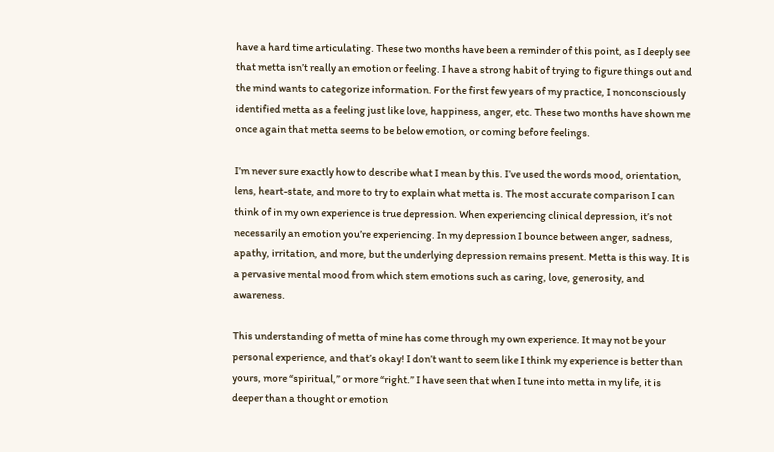have a hard time articulating. These two months have been a reminder of this point, as I deeply see that metta isn’t really an emotion or feeling. I have a strong habit of trying to figure things out and the mind wants to categorize information. For the first few years of my practice, I nonconsciously identified metta as a feeling just like love, happiness, anger, etc. These two months have shown me once again that metta seems to be below emotion, or coming before feelings.

I’m never sure exactly how to describe what I mean by this. I’ve used the words mood, orientation, lens, heart-state, and more to try to explain what metta is. The most accurate comparison I can think of in my own experience is true depression. When experiencing clinical depression, it’s not necessarily an emotion you’re experiencing. In my depression I bounce between anger, sadness, apathy, irritation, and more, but the underlying depression remains present. Metta is this way. It is a pervasive mental mood from which stem emotions such as caring, love, generosity, and awareness.

This understanding of metta of mine has come through my own experience. It may not be your personal experience, and that’s okay! I don’t want to seem like I think my experience is better than yours, more “spiritual,” or more “right.” I have seen that when I tune into metta in my life, it is deeper than a thought or emotion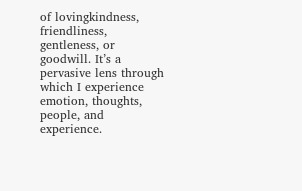of lovingkindness, friendliness, gentleness, or goodwill. It’s a pervasive lens through which I experience emotion, thoughts, people, and experience.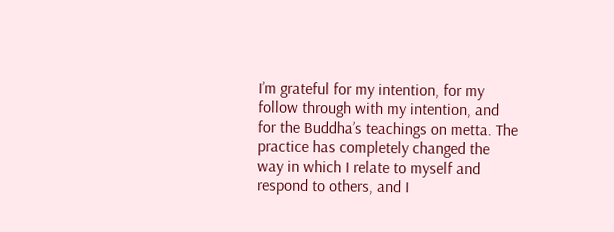I’m grateful for my intention, for my follow through with my intention, and for the Buddha’s teachings on metta. The practice has completely changed the way in which I relate to myself and respond to others, and I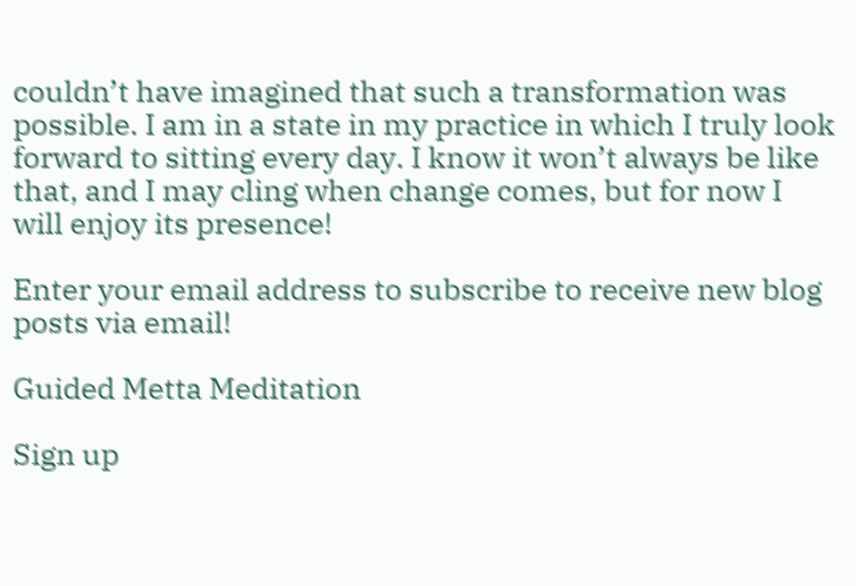couldn’t have imagined that such a transformation was possible. I am in a state in my practice in which I truly look forward to sitting every day. I know it won’t always be like that, and I may cling when change comes, but for now I will enjoy its presence!

Enter your email address to subscribe to receive new blog posts via email!

Guided Metta Meditation

Sign up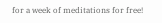for a week of meditations for free!